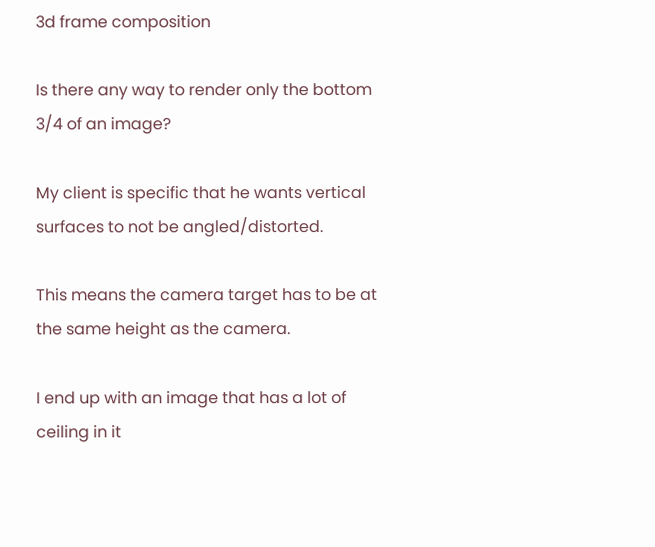3d frame composition

Is there any way to render only the bottom 3/4 of an image?

My client is specific that he wants vertical surfaces to not be angled/distorted.

This means the camera target has to be at the same height as the camera.

I end up with an image that has a lot of ceiling in it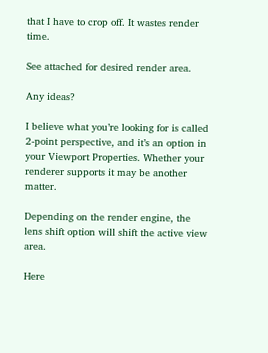that I have to crop off. It wastes render time.

See attached for desired render area.

Any ideas?

I believe what you’re looking for is called 2-point perspective, and it’s an option in your Viewport Properties. Whether your renderer supports it may be another matter.

Depending on the render engine, the lens shift option will shift the active view area.

Here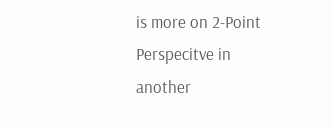is more on 2-Point Perspecitve in another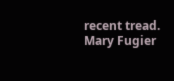recent tread.
Mary Fugier